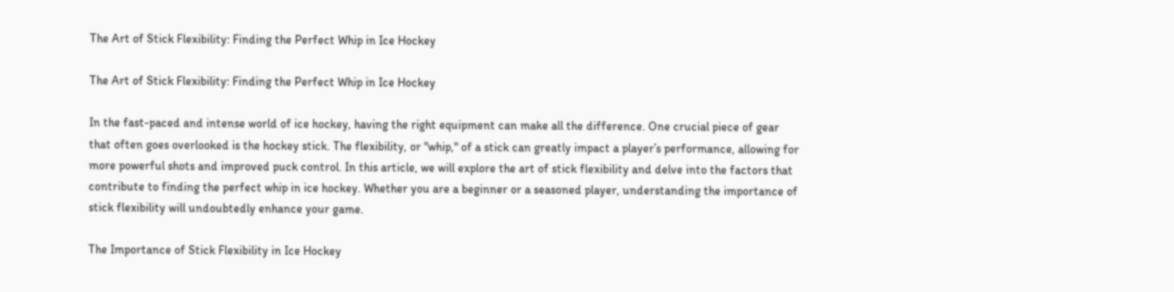The Art of Stick Flexibility: Finding the Perfect Whip in Ice Hockey

The Art of Stick Flexibility: Finding the Perfect Whip in Ice Hockey

In the fast-paced and intense world of ice hockey, having the right equipment can make all the difference. One crucial piece of gear that often goes overlooked is the hockey stick. The flexibility, or "whip," of a stick can greatly impact a player’s performance, allowing for more powerful shots and improved puck control. In this article, we will explore the art of stick flexibility and delve into the factors that contribute to finding the perfect whip in ice hockey. Whether you are a beginner or a seasoned player, understanding the importance of stick flexibility will undoubtedly enhance your game.

The Importance of Stick Flexibility in Ice Hockey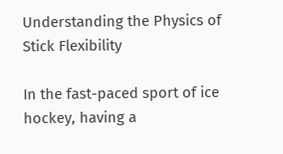Understanding the Physics of Stick Flexibility

In the fast-paced sport of ice hockey, having a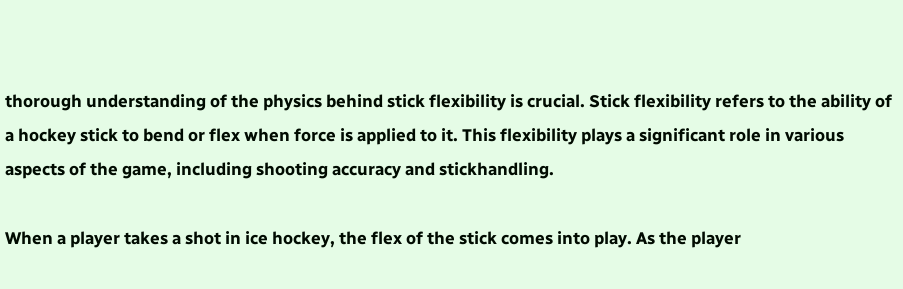thorough understanding of the physics behind stick flexibility is crucial. Stick flexibility refers to the ability of a hockey stick to bend or flex when force is applied to it. This flexibility plays a significant role in various aspects of the game, including shooting accuracy and stickhandling.

When a player takes a shot in ice hockey, the flex of the stick comes into play. As the player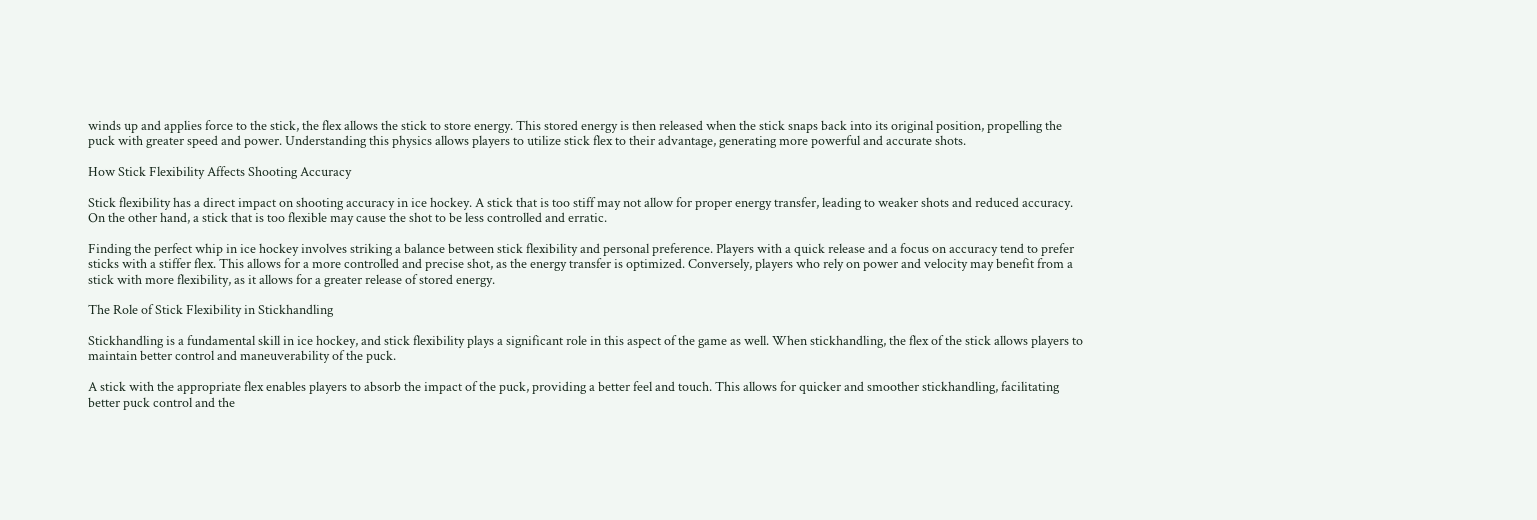winds up and applies force to the stick, the flex allows the stick to store energy. This stored energy is then released when the stick snaps back into its original position, propelling the puck with greater speed and power. Understanding this physics allows players to utilize stick flex to their advantage, generating more powerful and accurate shots.

How Stick Flexibility Affects Shooting Accuracy

Stick flexibility has a direct impact on shooting accuracy in ice hockey. A stick that is too stiff may not allow for proper energy transfer, leading to weaker shots and reduced accuracy. On the other hand, a stick that is too flexible may cause the shot to be less controlled and erratic.

Finding the perfect whip in ice hockey involves striking a balance between stick flexibility and personal preference. Players with a quick release and a focus on accuracy tend to prefer sticks with a stiffer flex. This allows for a more controlled and precise shot, as the energy transfer is optimized. Conversely, players who rely on power and velocity may benefit from a stick with more flexibility, as it allows for a greater release of stored energy.

The Role of Stick Flexibility in Stickhandling

Stickhandling is a fundamental skill in ice hockey, and stick flexibility plays a significant role in this aspect of the game as well. When stickhandling, the flex of the stick allows players to maintain better control and maneuverability of the puck.

A stick with the appropriate flex enables players to absorb the impact of the puck, providing a better feel and touch. This allows for quicker and smoother stickhandling, facilitating better puck control and the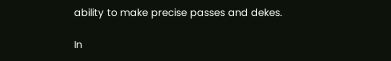ability to make precise passes and dekes.

In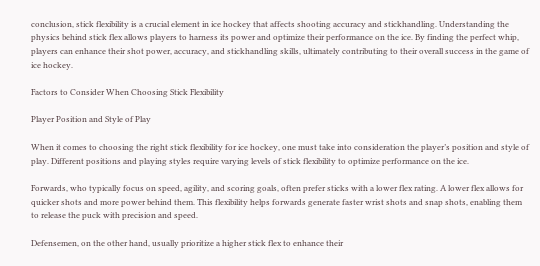conclusion, stick flexibility is a crucial element in ice hockey that affects shooting accuracy and stickhandling. Understanding the physics behind stick flex allows players to harness its power and optimize their performance on the ice. By finding the perfect whip, players can enhance their shot power, accuracy, and stickhandling skills, ultimately contributing to their overall success in the game of ice hockey.

Factors to Consider When Choosing Stick Flexibility

Player Position and Style of Play

When it comes to choosing the right stick flexibility for ice hockey, one must take into consideration the player’s position and style of play. Different positions and playing styles require varying levels of stick flexibility to optimize performance on the ice.

Forwards, who typically focus on speed, agility, and scoring goals, often prefer sticks with a lower flex rating. A lower flex allows for quicker shots and more power behind them. This flexibility helps forwards generate faster wrist shots and snap shots, enabling them to release the puck with precision and speed.

Defensemen, on the other hand, usually prioritize a higher stick flex to enhance their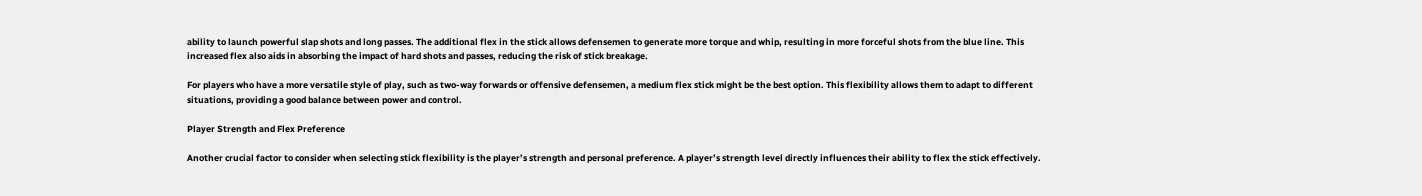ability to launch powerful slap shots and long passes. The additional flex in the stick allows defensemen to generate more torque and whip, resulting in more forceful shots from the blue line. This increased flex also aids in absorbing the impact of hard shots and passes, reducing the risk of stick breakage.

For players who have a more versatile style of play, such as two-way forwards or offensive defensemen, a medium flex stick might be the best option. This flexibility allows them to adapt to different situations, providing a good balance between power and control.

Player Strength and Flex Preference

Another crucial factor to consider when selecting stick flexibility is the player’s strength and personal preference. A player’s strength level directly influences their ability to flex the stick effectively.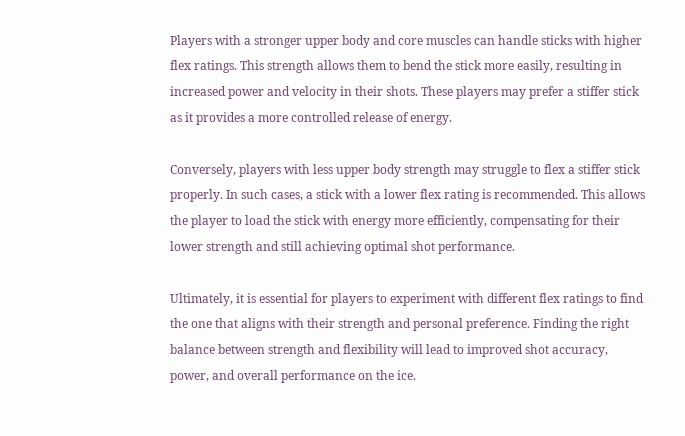Players with a stronger upper body and core muscles can handle sticks with higher flex ratings. This strength allows them to bend the stick more easily, resulting in increased power and velocity in their shots. These players may prefer a stiffer stick as it provides a more controlled release of energy.

Conversely, players with less upper body strength may struggle to flex a stiffer stick properly. In such cases, a stick with a lower flex rating is recommended. This allows the player to load the stick with energy more efficiently, compensating for their lower strength and still achieving optimal shot performance.

Ultimately, it is essential for players to experiment with different flex ratings to find the one that aligns with their strength and personal preference. Finding the right balance between strength and flexibility will lead to improved shot accuracy, power, and overall performance on the ice.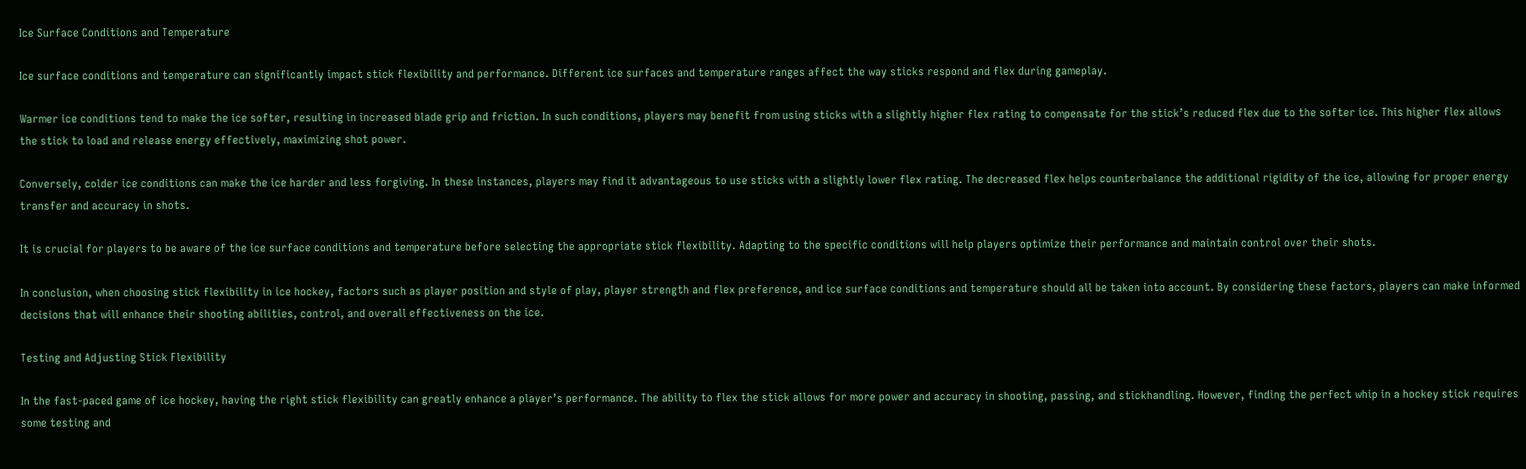Ice Surface Conditions and Temperature

Ice surface conditions and temperature can significantly impact stick flexibility and performance. Different ice surfaces and temperature ranges affect the way sticks respond and flex during gameplay.

Warmer ice conditions tend to make the ice softer, resulting in increased blade grip and friction. In such conditions, players may benefit from using sticks with a slightly higher flex rating to compensate for the stick’s reduced flex due to the softer ice. This higher flex allows the stick to load and release energy effectively, maximizing shot power.

Conversely, colder ice conditions can make the ice harder and less forgiving. In these instances, players may find it advantageous to use sticks with a slightly lower flex rating. The decreased flex helps counterbalance the additional rigidity of the ice, allowing for proper energy transfer and accuracy in shots.

It is crucial for players to be aware of the ice surface conditions and temperature before selecting the appropriate stick flexibility. Adapting to the specific conditions will help players optimize their performance and maintain control over their shots.

In conclusion, when choosing stick flexibility in ice hockey, factors such as player position and style of play, player strength and flex preference, and ice surface conditions and temperature should all be taken into account. By considering these factors, players can make informed decisions that will enhance their shooting abilities, control, and overall effectiveness on the ice.

Testing and Adjusting Stick Flexibility

In the fast-paced game of ice hockey, having the right stick flexibility can greatly enhance a player’s performance. The ability to flex the stick allows for more power and accuracy in shooting, passing, and stickhandling. However, finding the perfect whip in a hockey stick requires some testing and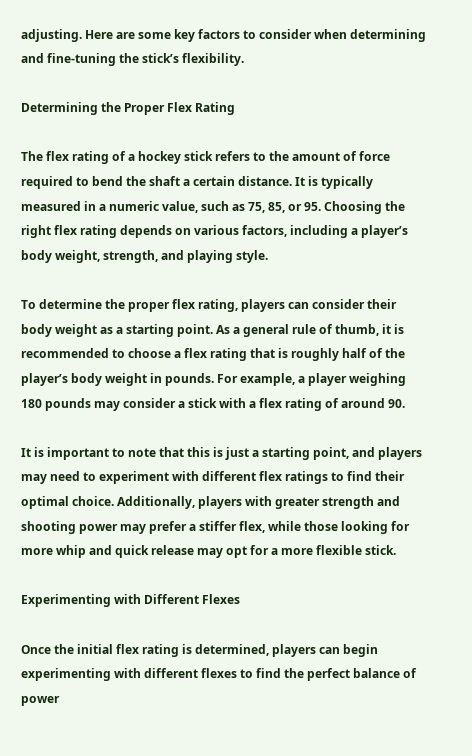adjusting. Here are some key factors to consider when determining and fine-tuning the stick’s flexibility.

Determining the Proper Flex Rating

The flex rating of a hockey stick refers to the amount of force required to bend the shaft a certain distance. It is typically measured in a numeric value, such as 75, 85, or 95. Choosing the right flex rating depends on various factors, including a player’s body weight, strength, and playing style.

To determine the proper flex rating, players can consider their body weight as a starting point. As a general rule of thumb, it is recommended to choose a flex rating that is roughly half of the player’s body weight in pounds. For example, a player weighing 180 pounds may consider a stick with a flex rating of around 90.

It is important to note that this is just a starting point, and players may need to experiment with different flex ratings to find their optimal choice. Additionally, players with greater strength and shooting power may prefer a stiffer flex, while those looking for more whip and quick release may opt for a more flexible stick.

Experimenting with Different Flexes

Once the initial flex rating is determined, players can begin experimenting with different flexes to find the perfect balance of power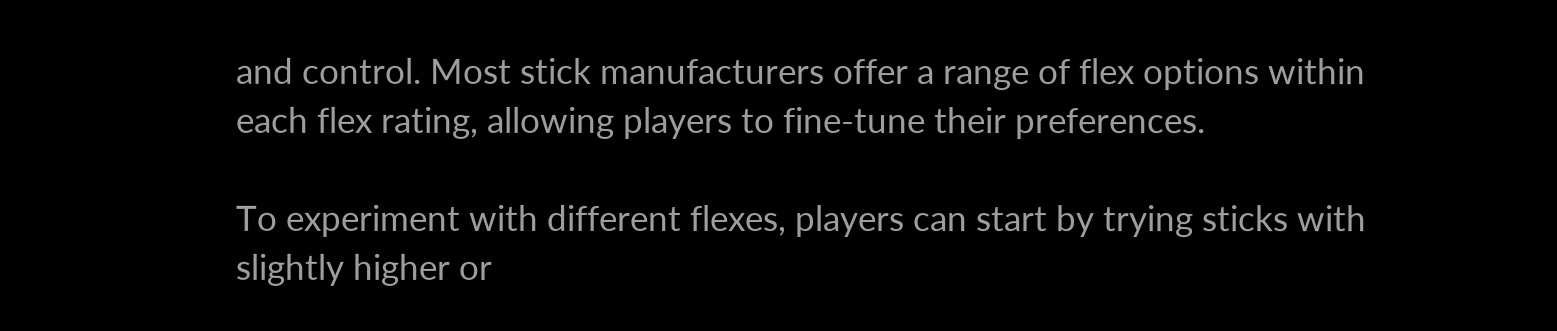and control. Most stick manufacturers offer a range of flex options within each flex rating, allowing players to fine-tune their preferences.

To experiment with different flexes, players can start by trying sticks with slightly higher or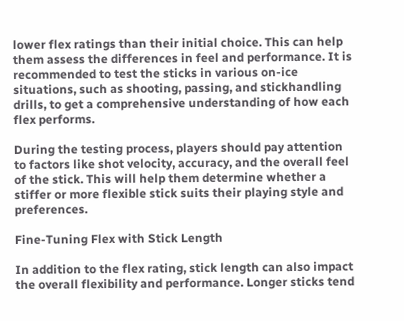lower flex ratings than their initial choice. This can help them assess the differences in feel and performance. It is recommended to test the sticks in various on-ice situations, such as shooting, passing, and stickhandling drills, to get a comprehensive understanding of how each flex performs.

During the testing process, players should pay attention to factors like shot velocity, accuracy, and the overall feel of the stick. This will help them determine whether a stiffer or more flexible stick suits their playing style and preferences.

Fine-Tuning Flex with Stick Length

In addition to the flex rating, stick length can also impact the overall flexibility and performance. Longer sticks tend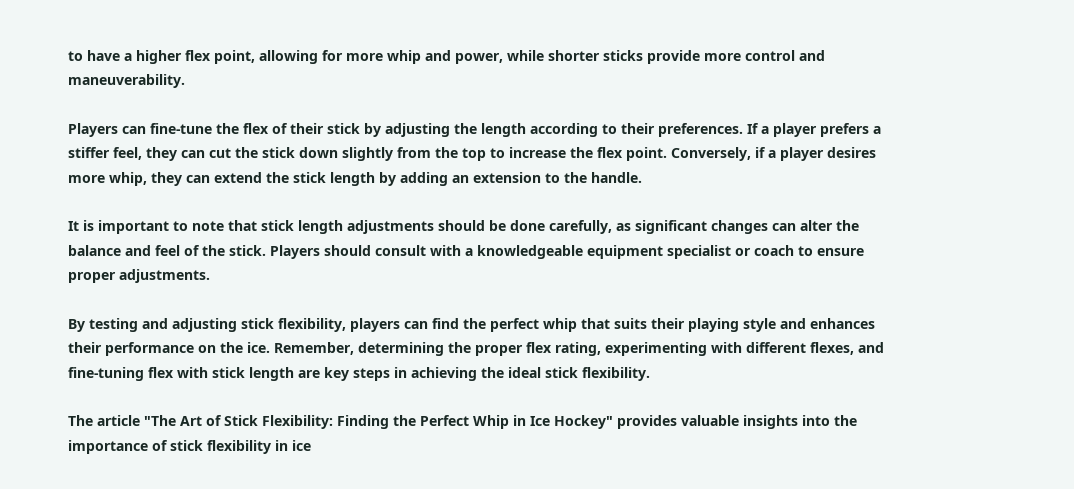to have a higher flex point, allowing for more whip and power, while shorter sticks provide more control and maneuverability.

Players can fine-tune the flex of their stick by adjusting the length according to their preferences. If a player prefers a stiffer feel, they can cut the stick down slightly from the top to increase the flex point. Conversely, if a player desires more whip, they can extend the stick length by adding an extension to the handle.

It is important to note that stick length adjustments should be done carefully, as significant changes can alter the balance and feel of the stick. Players should consult with a knowledgeable equipment specialist or coach to ensure proper adjustments.

By testing and adjusting stick flexibility, players can find the perfect whip that suits their playing style and enhances their performance on the ice. Remember, determining the proper flex rating, experimenting with different flexes, and fine-tuning flex with stick length are key steps in achieving the ideal stick flexibility.

The article "The Art of Stick Flexibility: Finding the Perfect Whip in Ice Hockey" provides valuable insights into the importance of stick flexibility in ice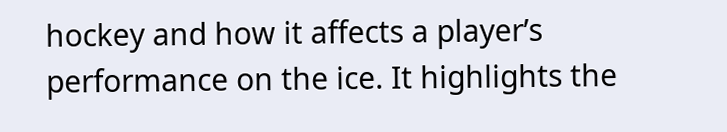hockey and how it affects a player’s performance on the ice. It highlights the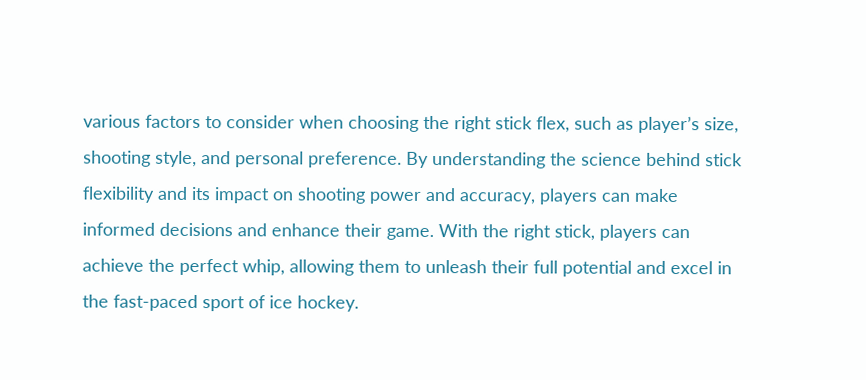various factors to consider when choosing the right stick flex, such as player’s size, shooting style, and personal preference. By understanding the science behind stick flexibility and its impact on shooting power and accuracy, players can make informed decisions and enhance their game. With the right stick, players can achieve the perfect whip, allowing them to unleash their full potential and excel in the fast-paced sport of ice hockey.